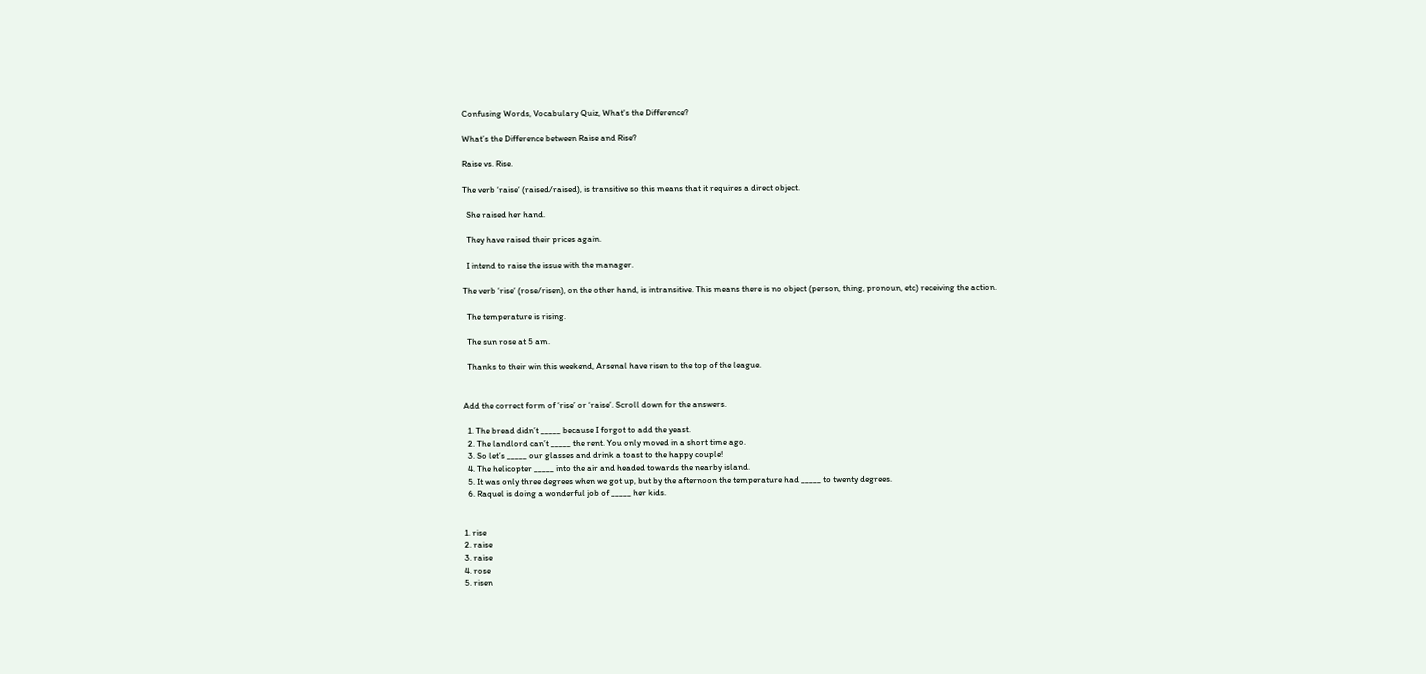Confusing Words, Vocabulary Quiz, What's the Difference?

What’s the Difference between Raise and Rise?

Raise vs. Rise.

The verb ‘raise‘ (raised/raised), is transitive so this means that it requires a direct object.

  She raised her hand.

  They have raised their prices again.

  I intend to raise the issue with the manager.

The verb ‘rise‘ (rose/risen), on the other hand, is intransitive. This means there is no object (person, thing, pronoun, etc) receiving the action.

  The temperature is rising.

  The sun rose at 5 am.

  Thanks to their win this weekend, Arsenal have risen to the top of the league.


Add the correct form of ‘rise’ or ‘raise’. Scroll down for the answers.

  1. The bread didn’t _____ because I forgot to add the yeast.
  2. The landlord can’t _____ the rent. You only moved in a short time ago.
  3. So let’s _____ our glasses and drink a toast to the happy couple!
  4. The helicopter _____ into the air and headed towards the nearby island.
  5. It was only three degrees when we got up, but by the afternoon the temperature had _____ to twenty degrees.
  6. Raquel is doing a wonderful job of _____ her kids.


1. rise
2. raise
3. raise
4. rose
5. risen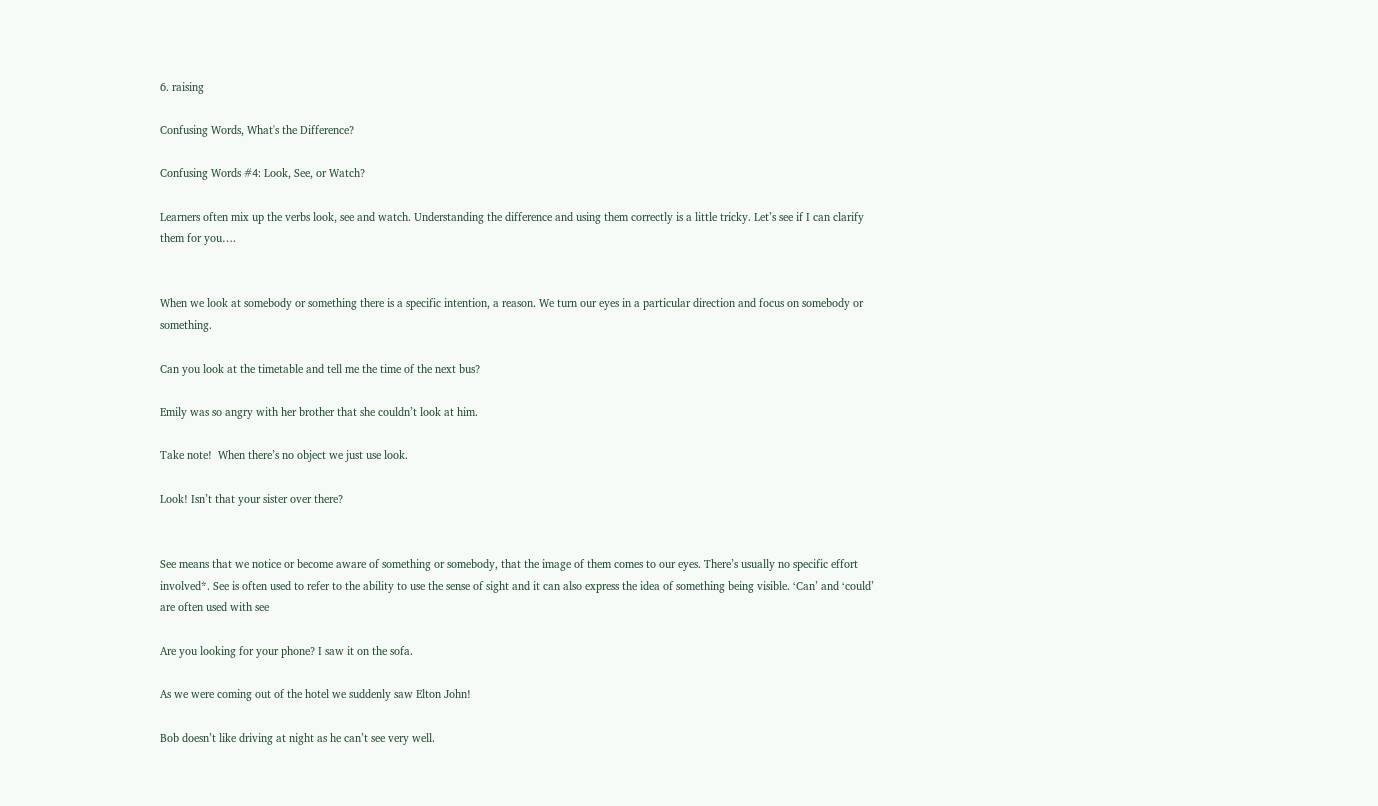6. raising

Confusing Words, What's the Difference?

Confusing Words #4: Look, See, or Watch?

Learners often mix up the verbs look, see and watch. Understanding the difference and using them correctly is a little tricky. Let’s see if I can clarify them for you….


When we look at somebody or something there is a specific intention, a reason. We turn our eyes in a particular direction and focus on somebody or something.

Can you look at the timetable and tell me the time of the next bus?

Emily was so angry with her brother that she couldn’t look at him.

Take note!  When there’s no object we just use look.

Look! Isn’t that your sister over there?


See means that we notice or become aware of something or somebody, that the image of them comes to our eyes. There’s usually no specific effort involved*. See is often used to refer to the ability to use the sense of sight and it can also express the idea of something being visible. ‘Can’ and ‘could’ are often used with see

Are you looking for your phone? I saw it on the sofa.

As we were coming out of the hotel we suddenly saw Elton John!

Bob doesn’t like driving at night as he can’t see very well.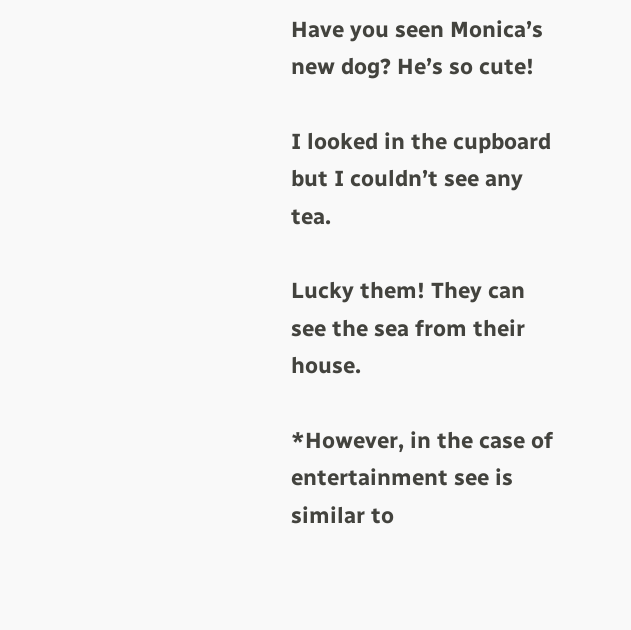Have you seen Monica’s new dog? He’s so cute!

I looked in the cupboard but I couldn’t see any tea.

Lucky them! They can see the sea from their house.

*However, in the case of entertainment see is similar to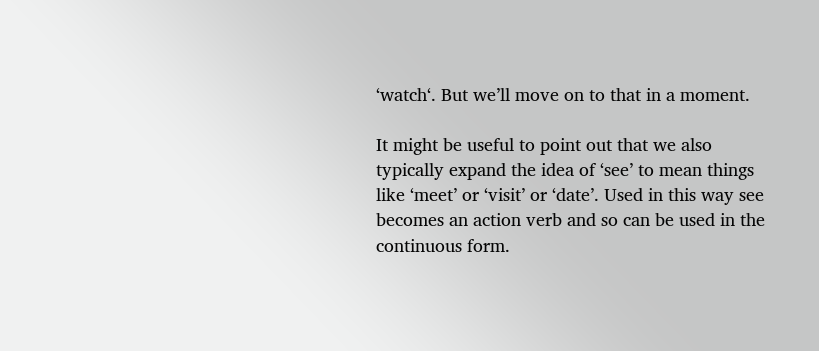‘watch‘. But we’ll move on to that in a moment.

It might be useful to point out that we also typically expand the idea of ‘see’ to mean things like ‘meet’ or ‘visit’ or ‘date’. Used in this way see becomes an action verb and so can be used in the continuous form.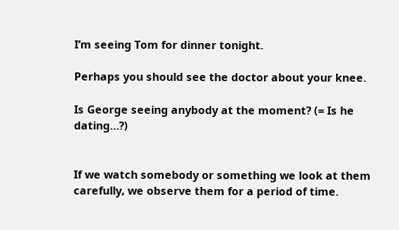I’m seeing Tom for dinner tonight.

Perhaps you should see the doctor about your knee.

Is George seeing anybody at the moment? (= Is he dating…?)


If we watch somebody or something we look at them carefully, we observe them for a period of time.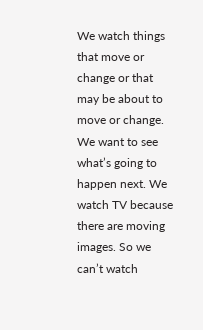We watch things that move or change or that may be about to move or change. We want to see what’s going to happen next. We watch TV because there are moving images. So we can’t watch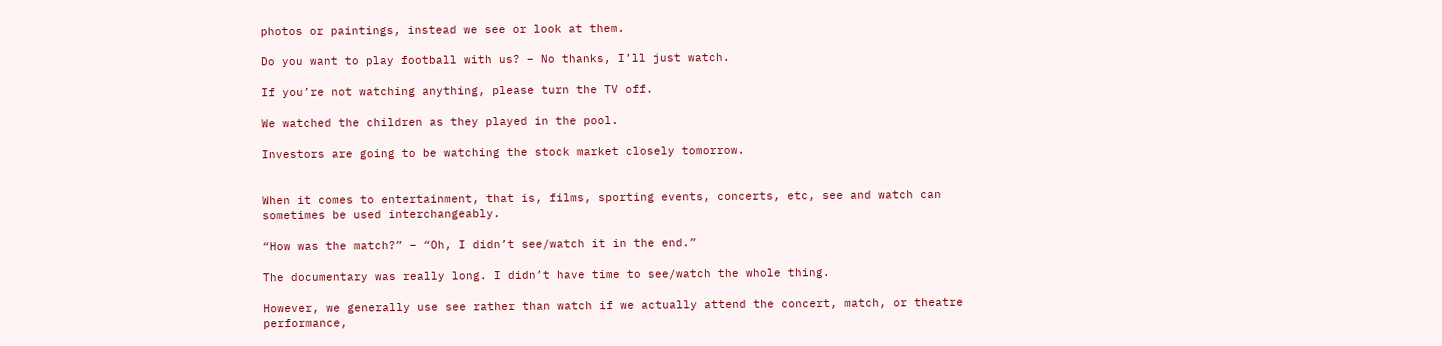photos or paintings, instead we see or look at them.

Do you want to play football with us? – No thanks, I’ll just watch.

If you’re not watching anything, please turn the TV off.

We watched the children as they played in the pool.

Investors are going to be watching the stock market closely tomorrow.


When it comes to entertainment, that is, films, sporting events, concerts, etc, see and watch can sometimes be used interchangeably.

“How was the match?” – “Oh, I didn’t see/watch it in the end.”

The documentary was really long. I didn’t have time to see/watch the whole thing.

However, we generally use see rather than watch if we actually attend the concert, match, or theatre performance,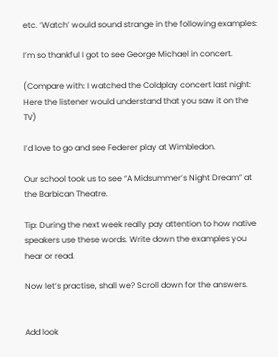etc. ‘Watch’ would sound strange in the following examples:

I’m so thankful I got to see George Michael in concert.

(Compare with: I watched the Coldplay concert last night: Here the listener would understand that you saw it on the TV)

I’d love to go and see Federer play at Wimbledon.

Our school took us to see “A Midsummer’s Night Dream” at the Barbican Theatre.

Tip: During the next week really pay attention to how native speakers use these words. Write down the examples you hear or read.

Now let’s practise, shall we? Scroll down for the answers.


Add look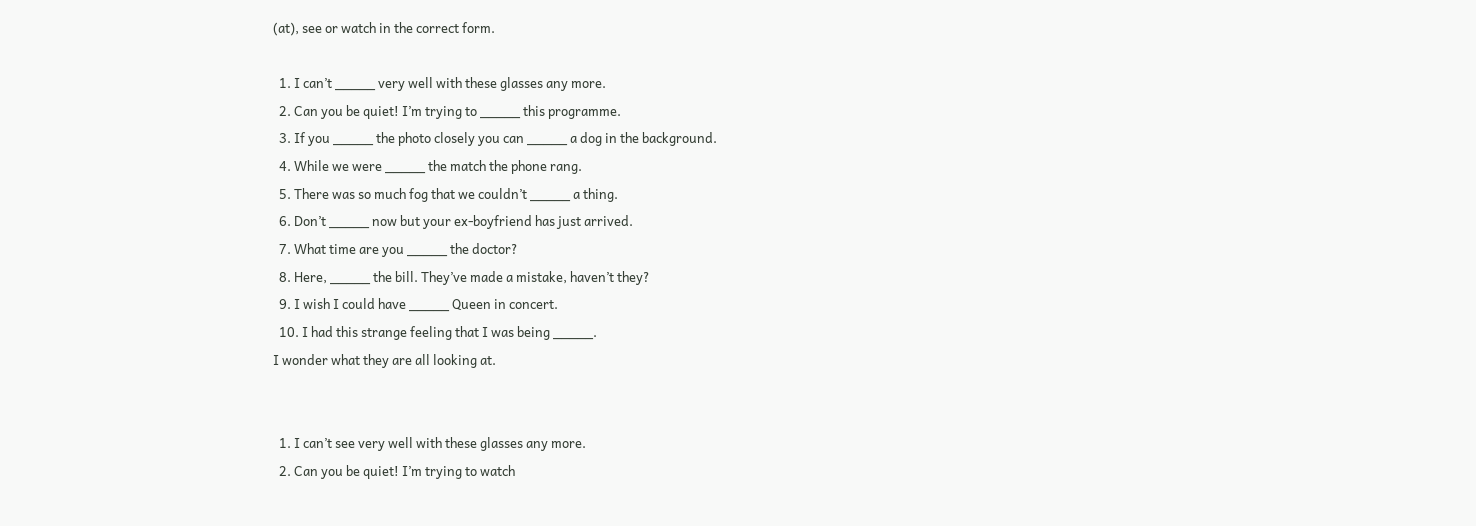(at), see or watch in the correct form.

  1. I can’t _____ very well with these glasses any more.
  2. Can you be quiet! I’m trying to _____ this programme.
  3. If you _____ the photo closely you can _____ a dog in the background.
  4. While we were _____ the match the phone rang.
  5. There was so much fog that we couldn’t _____ a thing.
  6. Don’t _____ now but your ex-boyfriend has just arrived.
  7. What time are you _____ the doctor?
  8. Here, _____ the bill. They’ve made a mistake, haven’t they?
  9. I wish I could have _____ Queen in concert.
  10. I had this strange feeling that I was being _____.
I wonder what they are all looking at.


  1. I can’t see very well with these glasses any more.
  2. Can you be quiet! I’m trying to watch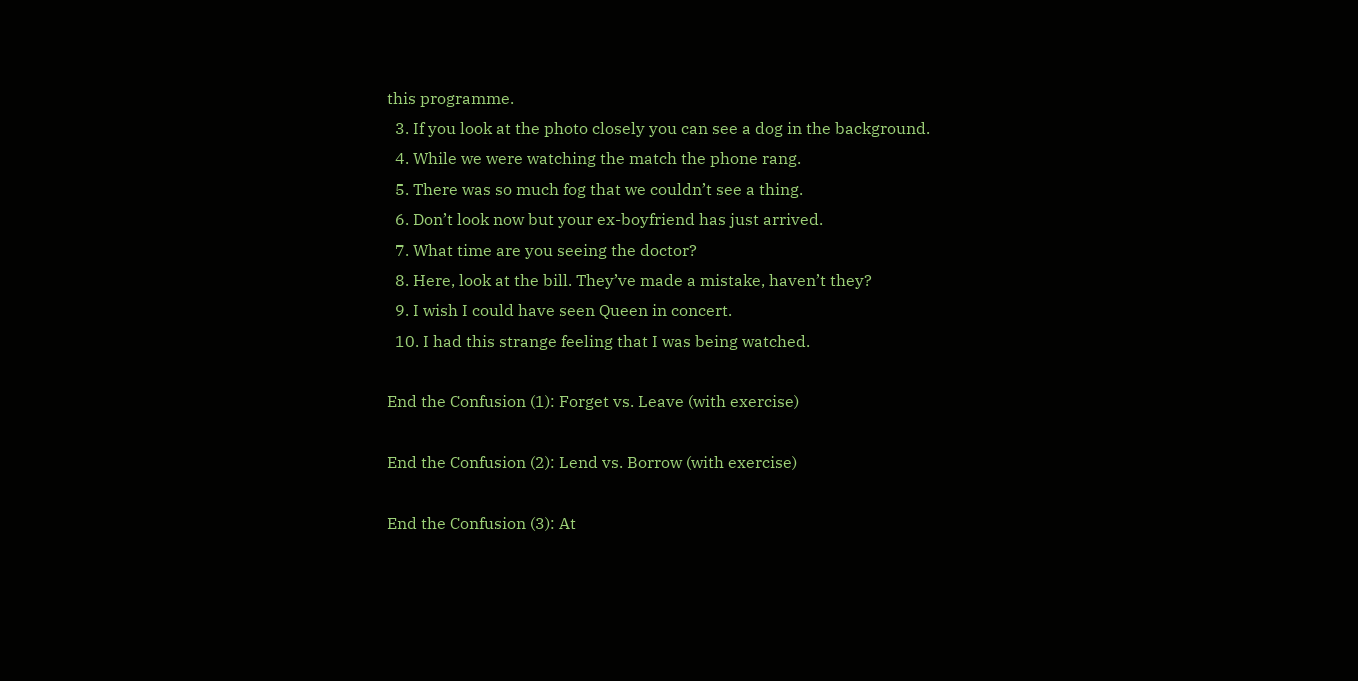this programme.
  3. If you look at the photo closely you can see a dog in the background.
  4. While we were watching the match the phone rang.
  5. There was so much fog that we couldn’t see a thing.
  6. Don’t look now but your ex-boyfriend has just arrived.
  7. What time are you seeing the doctor?
  8. Here, look at the bill. They’ve made a mistake, haven’t they?
  9. I wish I could have seen Queen in concert.
  10. I had this strange feeling that I was being watched.

End the Confusion (1): Forget vs. Leave (with exercise)

End the Confusion (2): Lend vs. Borrow (with exercise)

End the Confusion (3): At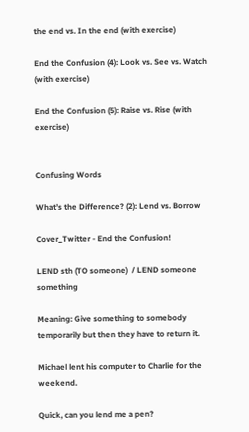the end vs. In the end (with exercise)

End the Confusion (4): Look vs. See vs. Watch (with exercise)

End the Confusion (5): Raise vs. Rise (with exercise)


Confusing Words

What’s the Difference? (2): Lend vs. Borrow

Cover_Twitter - End the Confusion!

LEND sth (TO someone)  / LEND someone something

Meaning: Give something to somebody temporarily but then they have to return it.

Michael lent his computer to Charlie for the weekend.

Quick, can you lend me a pen?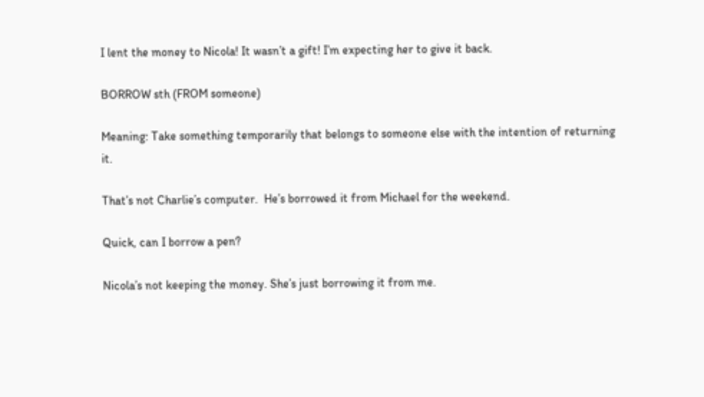I lent the money to Nicola! It wasn’t a gift! I’m expecting her to give it back.

BORROW sth (FROM someone)

Meaning: Take something temporarily that belongs to someone else with the intention of returning it.

That’s not Charlie’s computer.  He’s borrowed it from Michael for the weekend.

Quick, can I borrow a pen?

Nicola’s not keeping the money. She’s just borrowing it from me.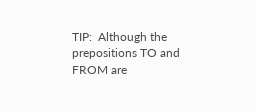TIP:  Although the prepositions TO and FROM are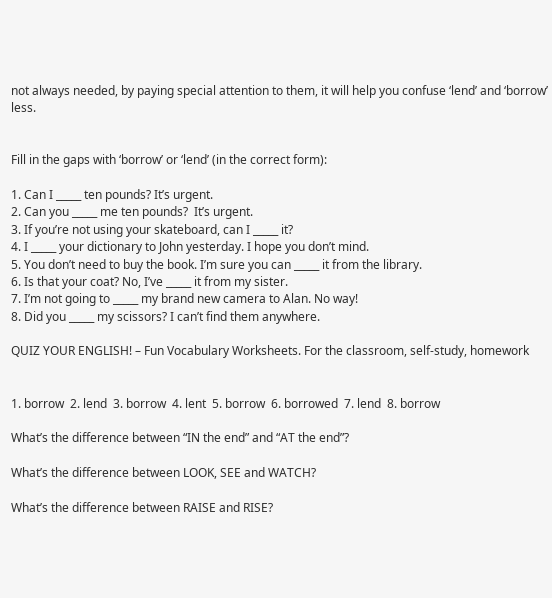not always needed, by paying special attention to them, it will help you confuse ‘lend’ and ‘borrow’ less.


Fill in the gaps with ‘borrow’ or ‘lend’ (in the correct form):

1. Can I _____ ten pounds? It’s urgent.
2. Can you _____ me ten pounds?  It’s urgent.
3. If you’re not using your skateboard, can I _____ it?
4. I _____ your dictionary to John yesterday. I hope you don’t mind.
5. You don’t need to buy the book. I’m sure you can _____ it from the library.
6. Is that your coat? No, I’ve _____ it from my sister.
7. I’m not going to _____ my brand new camera to Alan. No way!
8. Did you _____ my scissors? I can’t find them anywhere.

QUIZ YOUR ENGLISH! – Fun Vocabulary Worksheets. For the classroom, self-study, homework


1. borrow  2. lend  3. borrow  4. lent  5. borrow  6. borrowed  7. lend  8. borrow

What’s the difference between “IN the end” and “AT the end”?

What’s the difference between LOOK, SEE and WATCH?

What’s the difference between RAISE and RISE?